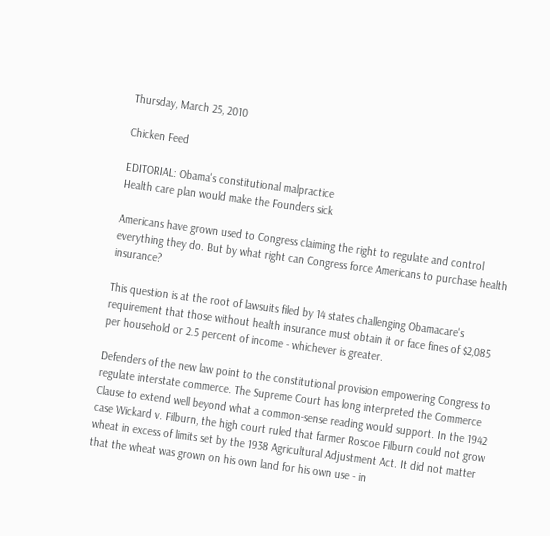Thursday, March 25, 2010

Chicken Feed

EDITORIAL: Obama's constitutional malpractice
Health care plan would make the Founders sick

Americans have grown used to Congress claiming the right to regulate and control everything they do. But by what right can Congress force Americans to purchase health insurance?

This question is at the root of lawsuits filed by 14 states challenging Obamacare's requirement that those without health insurance must obtain it or face fines of $2,085 per household or 2.5 percent of income - whichever is greater.

Defenders of the new law point to the constitutional provision empowering Congress to regulate interstate commerce. The Supreme Court has long interpreted the Commerce Clause to extend well beyond what a common-sense reading would support. In the 1942 case Wickard v. Filburn, the high court ruled that farmer Roscoe Filburn could not grow wheat in excess of limits set by the 1938 Agricultural Adjustment Act. It did not matter that the wheat was grown on his own land for his own use - in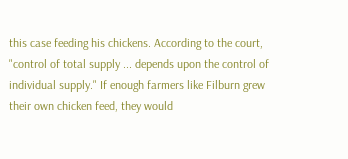this case feeding his chickens. According to the court, "control of total supply ... depends upon the control of individual supply." If enough farmers like Filburn grew their own chicken feed, they would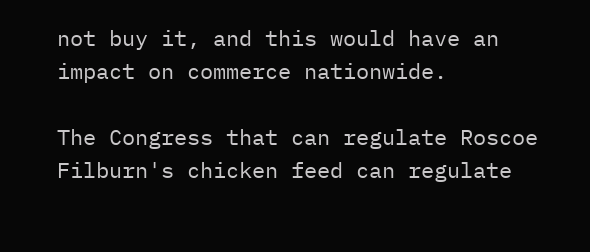not buy it, and this would have an impact on commerce nationwide.

The Congress that can regulate Roscoe Filburn's chicken feed can regulate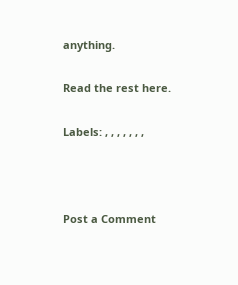anything.

Read the rest here.

Labels: , , , , , , ,



Post a Comment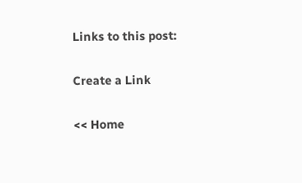Links to this post:

Create a Link

<< Home